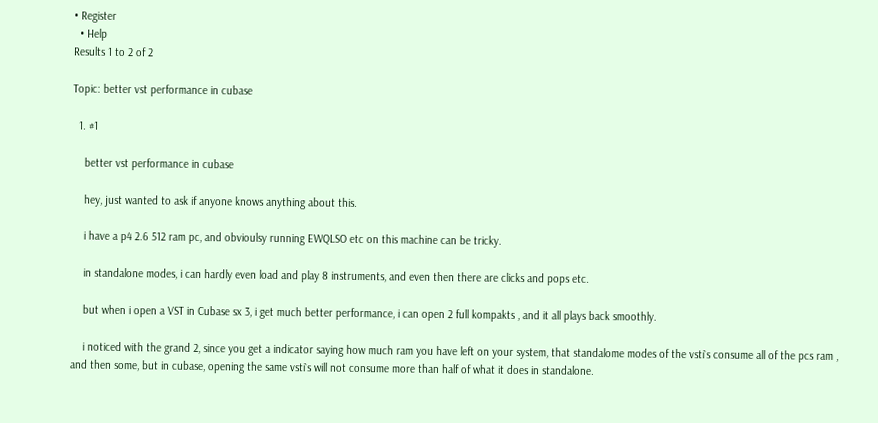• Register
  • Help
Results 1 to 2 of 2

Topic: better vst performance in cubase

  1. #1

    better vst performance in cubase

    hey, just wanted to ask if anyone knows anything about this.

    i have a p4 2.6 512 ram pc, and obvioulsy running EWQLSO etc on this machine can be tricky.

    in standalone modes, i can hardly even load and play 8 instruments, and even then there are clicks and pops etc.

    but when i open a VST in Cubase sx 3, i get much better performance, i can open 2 full kompakts , and it all plays back smoothly.

    i noticed with the grand 2, since you get a indicator saying how much ram you have left on your system, that standalome modes of the vsti`s consume all of the pcs ram , and then some, but in cubase, opening the same vsti`s will not consume more than half of what it does in standalone.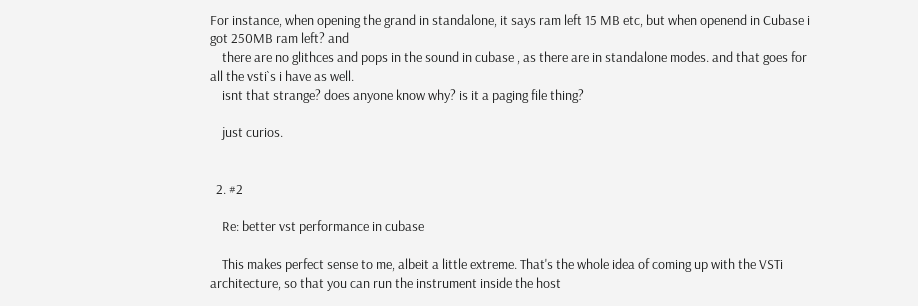For instance, when opening the grand in standalone, it says ram left 15 MB etc, but when openend in Cubase i got 250MB ram left? and
    there are no glithces and pops in the sound in cubase , as there are in standalone modes. and that goes for all the vsti`s i have as well.
    isnt that strange? does anyone know why? is it a paging file thing?

    just curios.


  2. #2

    Re: better vst performance in cubase

    This makes perfect sense to me, albeit a little extreme. That's the whole idea of coming up with the VSTi architecture, so that you can run the instrument inside the host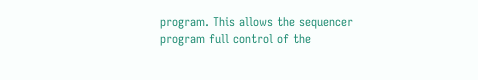program. This allows the sequencer program full control of the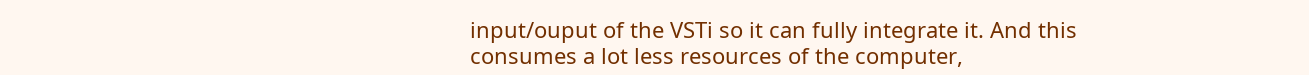input/ouput of the VSTi so it can fully integrate it. And this consumes a lot less resources of the computer,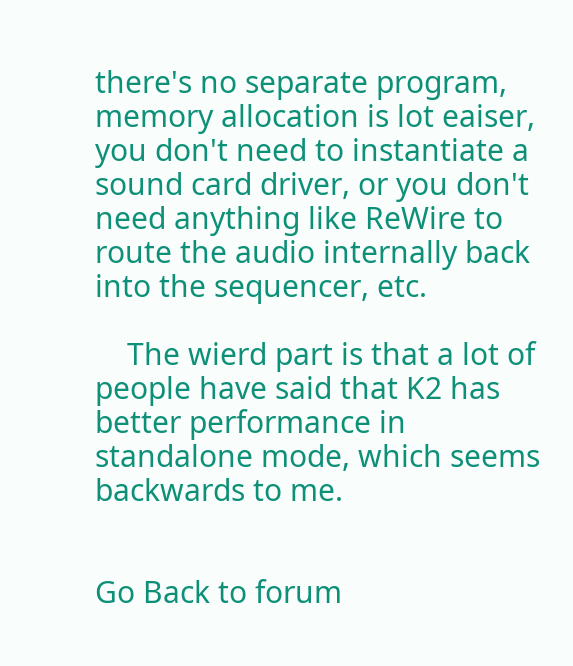there's no separate program, memory allocation is lot eaiser, you don't need to instantiate a sound card driver, or you don't need anything like ReWire to route the audio internally back into the sequencer, etc.

    The wierd part is that a lot of people have said that K2 has better performance in standalone mode, which seems backwards to me.


Go Back to forum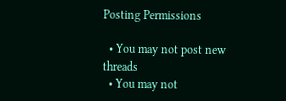Posting Permissions

  • You may not post new threads
  • You may not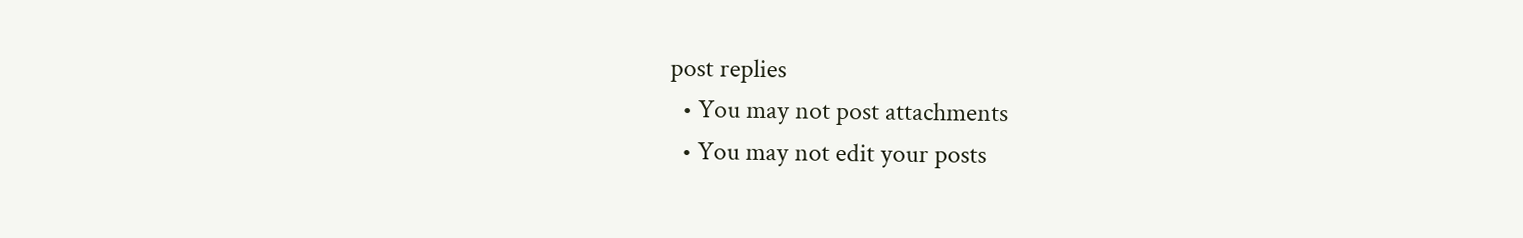post replies
  • You may not post attachments
  • You may not edit your posts